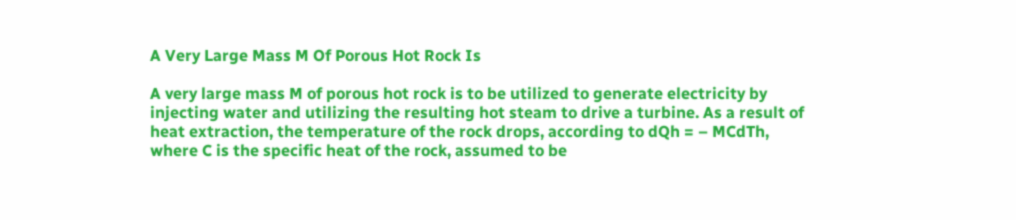A Very Large Mass M Of Porous Hot Rock Is

A very large mass M of porous hot rock is to be utilized to generate electricity by injecting water and utilizing the resulting hot steam to drive a turbine. As a result of heat extraction, the temperature of the rock drops, according to dQh = – MCdTh, where C is the specific heat of the rock, assumed to be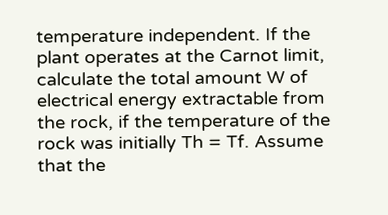temperature independent. If the plant operates at the Carnot limit, calculate the total amount W of electrical energy extractable from the rock, if the temperature of the rock was initially Th = Tf. Assume that the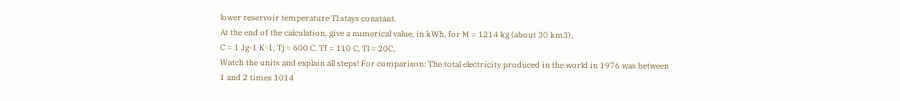lower reservoir temperature Tl stays constant.
At the end of the calculation, give a numerical value, in kWh, for M = 1214 kg (about 30 km3),
C = 1 Jg-1 K-1, Tj = 600 C. Tf = 110 C, Tl = 20C,
Watch the units and explain all steps! For comparison: The total electricity produced in the world in 1976 was between 1 and 2 times 1014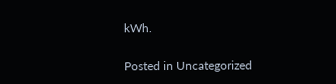kWh.

Posted in Uncategorized